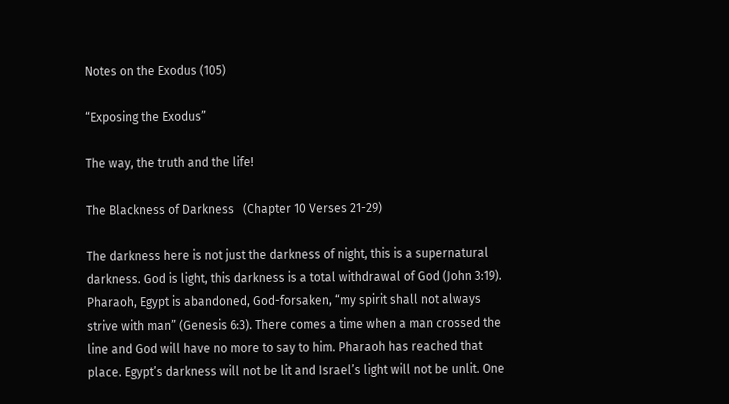Notes on the Exodus (105)

“Exposing the Exodus”

The way, the truth and the life!

The Blackness of Darkness   (Chapter 10 Verses 21-29)

The darkness here is not just the darkness of night, this is a supernatural darkness. God is light, this darkness is a total withdrawal of God (John 3:19). Pharaoh, Egypt is abandoned, God-forsaken, “my spirit shall not always strive with man” (Genesis 6:3). There comes a time when a man crossed the line and God will have no more to say to him. Pharaoh has reached that place. Egypt’s darkness will not be lit and Israel’s light will not be unlit. One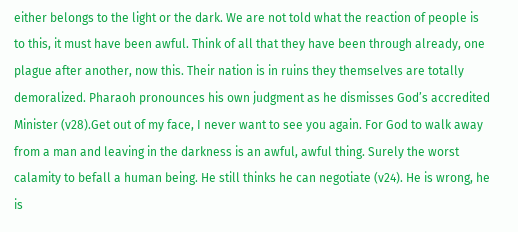either belongs to the light or the dark. We are not told what the reaction of people is to this, it must have been awful. Think of all that they have been through already, one plague after another, now this. Their nation is in ruins they themselves are totally demoralized. Pharaoh pronounces his own judgment as he dismisses God’s accredited Minister (v28).Get out of my face, I never want to see you again. For God to walk away from a man and leaving in the darkness is an awful, awful thing. Surely the worst calamity to befall a human being. He still thinks he can negotiate (v24). He is wrong, he is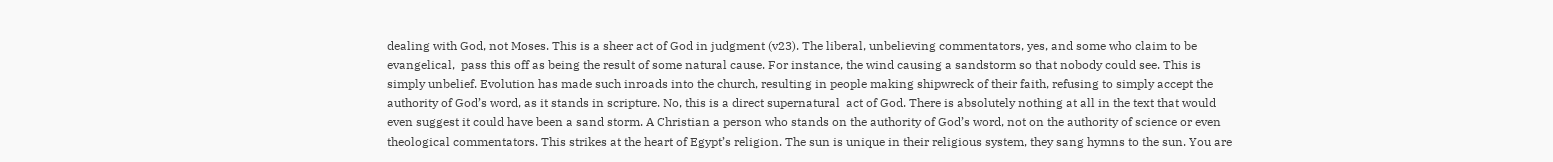dealing with God, not Moses. This is a sheer act of God in judgment (v23). The liberal, unbelieving commentators, yes, and some who claim to be evangelical,  pass this off as being the result of some natural cause. For instance, the wind causing a sandstorm so that nobody could see. This is simply unbelief. Evolution has made such inroads into the church, resulting in people making shipwreck of their faith, refusing to simply accept the authority of God’s word, as it stands in scripture. No, this is a direct supernatural  act of God. There is absolutely nothing at all in the text that would even suggest it could have been a sand storm. A Christian a person who stands on the authority of God’s word, not on the authority of science or even theological commentators. This strikes at the heart of Egypt’s religion. The sun is unique in their religious system, they sang hymns to the sun. You are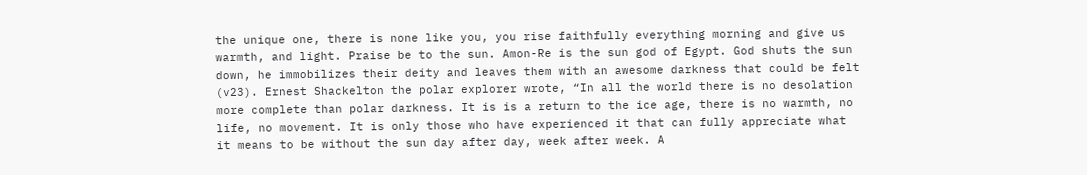the unique one, there is none like you, you rise faithfully everything morning and give us warmth, and light. Praise be to the sun. Amon-Re is the sun god of Egypt. God shuts the sun down, he immobilizes their deity and leaves them with an awesome darkness that could be felt (v23). Ernest Shackelton the polar explorer wrote, “In all the world there is no desolation more complete than polar darkness. It is is a return to the ice age, there is no warmth, no life, no movement. It is only those who have experienced it that can fully appreciate what it means to be without the sun day after day, week after week. A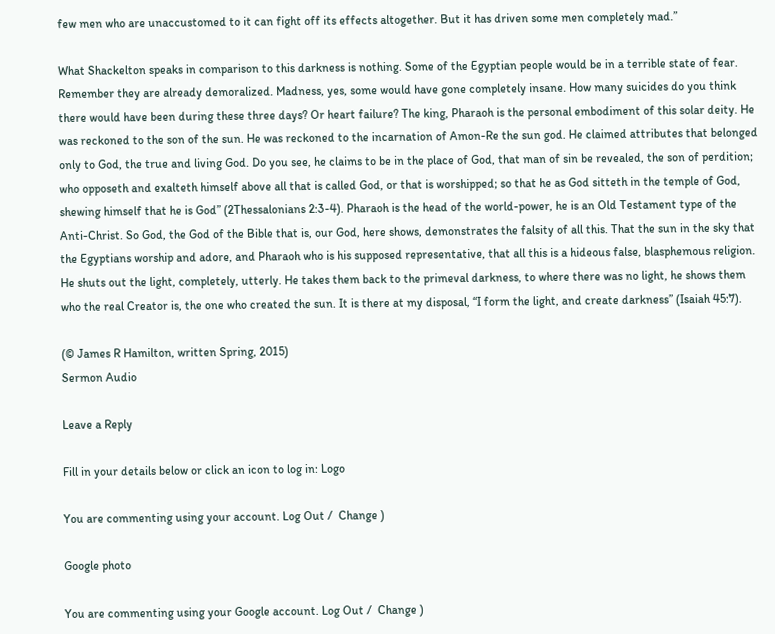few men who are unaccustomed to it can fight off its effects altogether. But it has driven some men completely mad.”

What Shackelton speaks in comparison to this darkness is nothing. Some of the Egyptian people would be in a terrible state of fear. Remember they are already demoralized. Madness, yes, some would have gone completely insane. How many suicides do you think there would have been during these three days? Or heart failure? The king, Pharaoh is the personal embodiment of this solar deity. He was reckoned to the son of the sun. He was reckoned to the incarnation of Amon-Re the sun god. He claimed attributes that belonged only to God, the true and living God. Do you see, he claims to be in the place of God, that man of sin be revealed, the son of perdition; who opposeth and exalteth himself above all that is called God, or that is worshipped; so that he as God sitteth in the temple of God, shewing himself that he is God” (2Thessalonians 2:3-4). Pharaoh is the head of the world-power, he is an Old Testament type of the Anti-Christ. So God, the God of the Bible that is, our God, here shows, demonstrates the falsity of all this. That the sun in the sky that the Egyptians worship and adore, and Pharaoh who is his supposed representative, that all this is a hideous false, blasphemous religion. He shuts out the light, completely, utterly. He takes them back to the primeval darkness, to where there was no light, he shows them who the real Creator is, the one who created the sun. It is there at my disposal, “I form the light, and create darkness” (Isaiah 45:7).

(© James R Hamilton, written Spring, 2015)
Sermon Audio

Leave a Reply

Fill in your details below or click an icon to log in: Logo

You are commenting using your account. Log Out /  Change )

Google photo

You are commenting using your Google account. Log Out /  Change )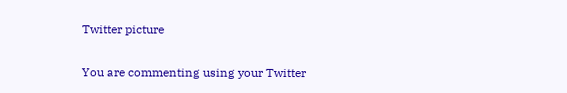Twitter picture

You are commenting using your Twitter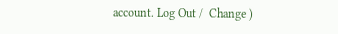account. Log Out /  Change )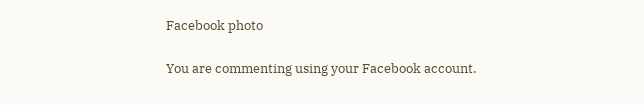Facebook photo

You are commenting using your Facebook account.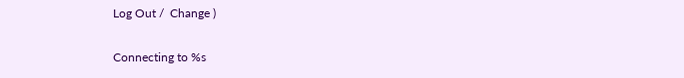Log Out /  Change )

Connecting to %s